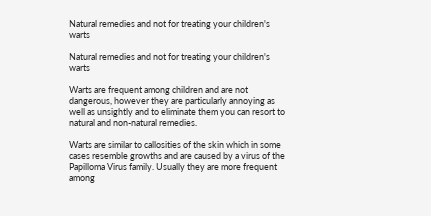Natural remedies and not for treating your children's warts

Natural remedies and not for treating your children's warts

Warts are frequent among children and are not dangerous, however they are particularly annoying as well as unsightly and to eliminate them you can resort to natural and non-natural remedies.

Warts are similar to callosities of the skin which in some cases resemble growths and are caused by a virus of the Papilloma Virus family. Usually they are more frequent among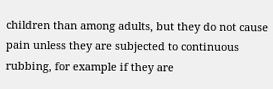children than among adults, but they do not cause pain unless they are subjected to continuous rubbing, for example if they are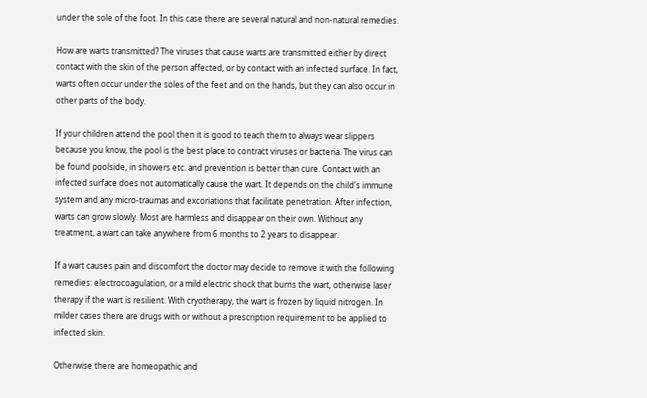under the sole of the foot. In this case there are several natural and non-natural remedies.

How are warts transmitted? The viruses that cause warts are transmitted either by direct contact with the skin of the person affected, or by contact with an infected surface. In fact, warts often occur under the soles of the feet and on the hands, but they can also occur in other parts of the body.

If your children attend the pool then it is good to teach them to always wear slippers because you know, the pool is the best place to contract viruses or bacteria. The virus can be found poolside, in showers etc. and prevention is better than cure. Contact with an infected surface does not automatically cause the wart. It depends on the child's immune system and any micro-traumas and excoriations that facilitate penetration. After infection, warts can grow slowly. Most are harmless and disappear on their own. Without any treatment, a wart can take anywhere from 6 months to 2 years to disappear.

If a wart causes pain and discomfort the doctor may decide to remove it with the following remedies: electrocoagulation, or a mild electric shock that burns the wart, otherwise laser therapy if the wart is resilient. With cryotherapy, the wart is frozen by liquid nitrogen. In milder cases there are drugs with or without a prescription requirement to be applied to infected skin.

Otherwise there are homeopathic and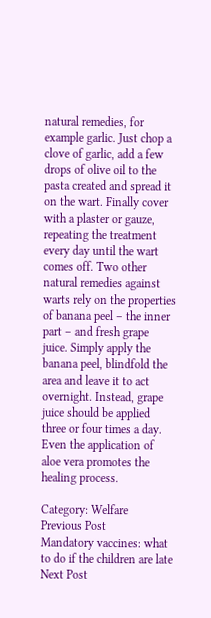natural remedies, for example garlic. Just chop a clove of garlic, add a few drops of olive oil to the pasta created and spread it on the wart. Finally cover with a plaster or gauze, repeating the treatment every day until the wart comes off. Two other natural remedies against warts rely on the properties of banana peel – the inner part – and fresh grape juice. Simply apply the banana peel, blindfold the area and leave it to act overnight. Instead, grape juice should be applied three or four times a day. Even the application of aloe vera promotes the healing process.

Category: Welfare
Previous Post
Mandatory vaccines: what to do if the children are late
Next Post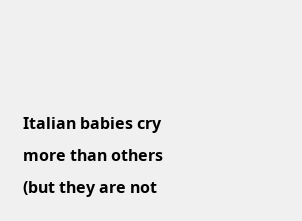Italian babies cry more than others (but they are not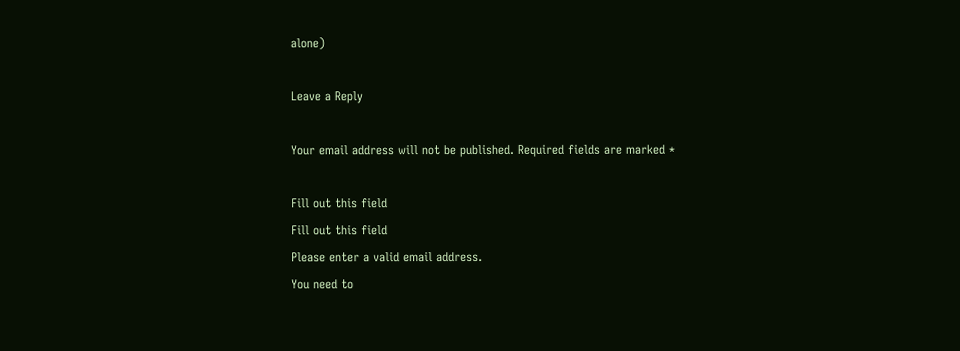alone)

Leave a Reply

Your email address will not be published. Required fields are marked *

Fill out this field
Fill out this field
Please enter a valid email address.
You need to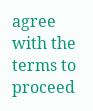agree with the terms to proceed